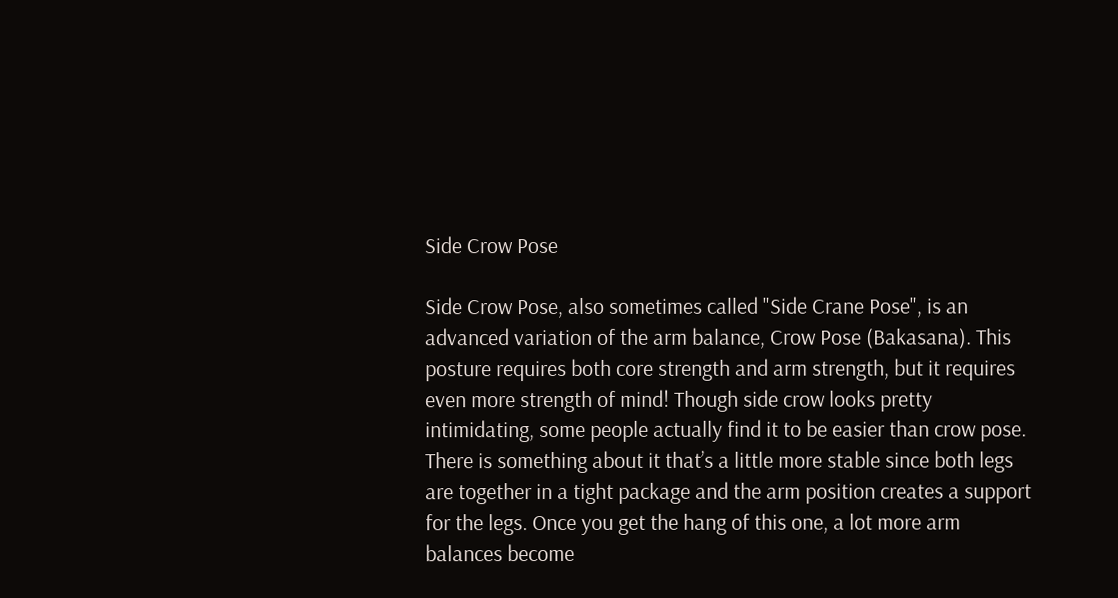Side Crow Pose

Side Crow Pose, also sometimes called "Side Crane Pose", is an advanced variation of the arm balance, Crow Pose (Bakasana). This posture requires both core strength and arm strength, but it requires even more strength of mind! Though side crow looks pretty intimidating, some people actually find it to be easier than crow pose. There is something about it that’s a little more stable since both legs are together in a tight package and the arm position creates a support for the legs. Once you get the hang of this one, a lot more arm balances become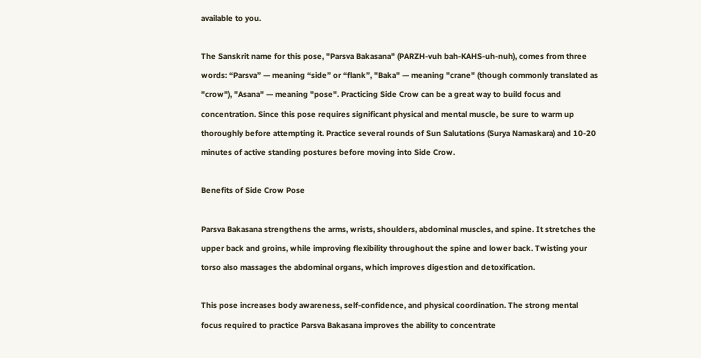available to you.

The Sanskrit name for this pose, "Parsva Bakasana" (PARZH-vuh bah-KAHS-uh-nuh), comes from three words: “Parsva” — meaning “side” or “flank”, "Baka" — meaning "crane" (though commonly translated as "crow"), "Asana" — meaning "pose". Practicing Side Crow can be a great way to build focus and concentration. Since this pose requires significant physical and mental muscle, be sure to warm up thoroughly before attempting it. Practice several rounds of Sun Salutations (Surya Namaskara) and 10-20 minutes of active standing postures before moving into Side Crow.

Benefits of Side Crow Pose

Parsva Bakasana strengthens the arms, wrists, shoulders, abdominal muscles, and spine. It stretches the upper back and groins, while improving flexibility throughout the spine and lower back. Twisting your torso also massages the abdominal organs, which improves digestion and detoxification.

This pose increases body awareness, self-confidence, and physical coordination. The strong mental focus required to practice Parsva Bakasana improves the ability to concentrate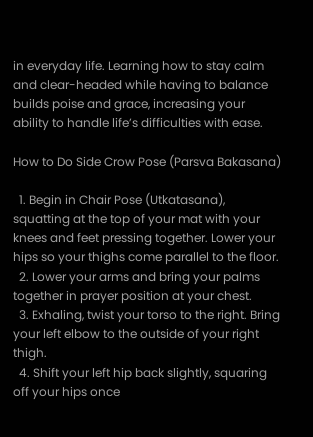in everyday life. Learning how to stay calm and clear-headed while having to balance builds poise and grace, increasing your ability to handle life’s difficulties with ease.

How to Do Side Crow Pose (Parsva Bakasana)

  1. Begin in Chair Pose (Utkatasana), squatting at the top of your mat with your knees and feet pressing together. Lower your hips so your thighs come parallel to the floor.
  2. Lower your arms and bring your palms together in prayer position at your chest.
  3. Exhaling, twist your torso to the right. Bring your left elbow to the outside of your right thigh.
  4. Shift your left hip back slightly, squaring off your hips once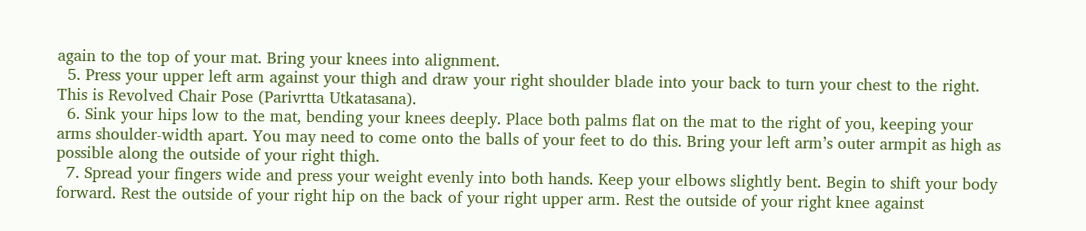again to the top of your mat. Bring your knees into alignment.
  5. Press your upper left arm against your thigh and draw your right shoulder blade into your back to turn your chest to the right. This is Revolved Chair Pose (Parivrtta Utkatasana).
  6. Sink your hips low to the mat, bending your knees deeply. Place both palms flat on the mat to the right of you, keeping your arms shoulder-width apart. You may need to come onto the balls of your feet to do this. Bring your left arm’s outer armpit as high as possible along the outside of your right thigh.
  7. Spread your fingers wide and press your weight evenly into both hands. Keep your elbows slightly bent. Begin to shift your body forward. Rest the outside of your right hip on the back of your right upper arm. Rest the outside of your right knee against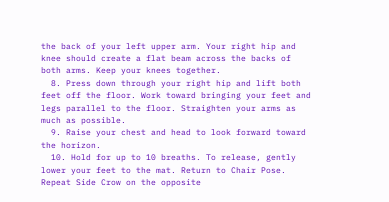the back of your left upper arm. Your right hip and knee should create a flat beam across the backs of both arms. Keep your knees together.
  8. Press down through your right hip and lift both feet off the floor. Work toward bringing your feet and legs parallel to the floor. Straighten your arms as much as possible.
  9. Raise your chest and head to look forward toward the horizon.
  10. Hold for up to 10 breaths. To release, gently lower your feet to the mat. Return to Chair Pose. Repeat Side Crow on the opposite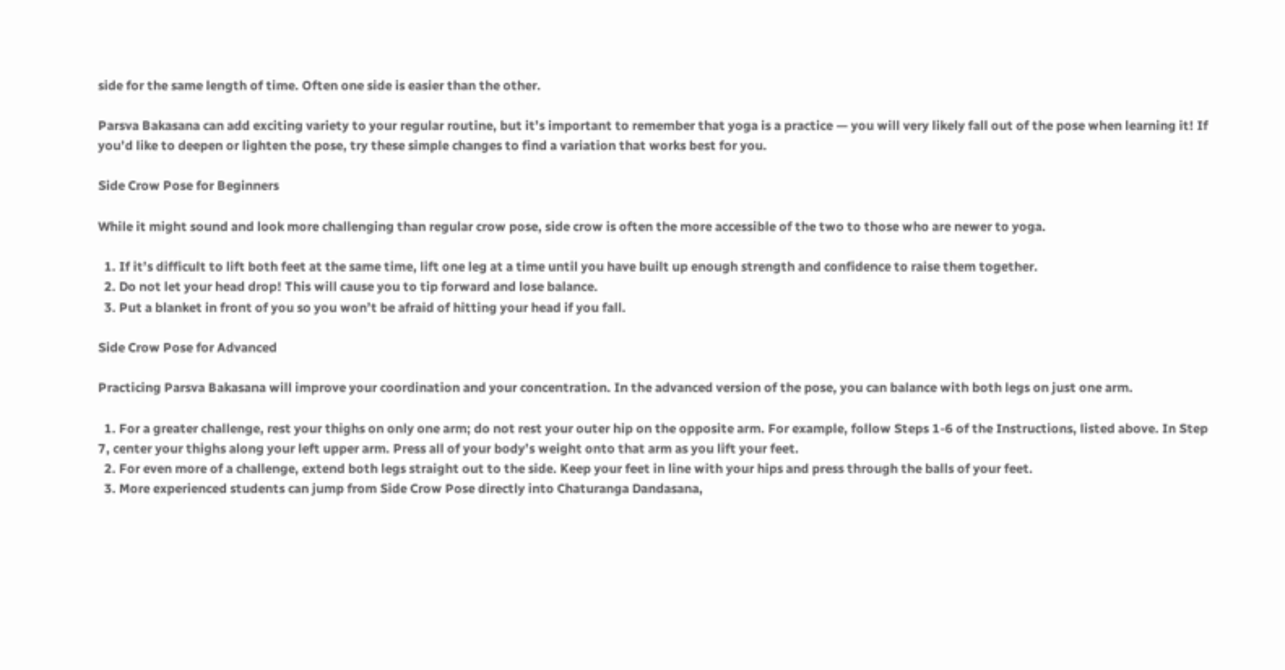side for the same length of time. Often one side is easier than the other.

Parsva Bakasana can add exciting variety to your regular routine, but it’s important to remember that yoga is a practice — you will very likely fall out of the pose when learning it! If you’d like to deepen or lighten the pose, try these simple changes to find a variation that works best for you.

Side Crow Pose for Beginners

While it might sound and look more challenging than regular crow pose, side crow is often the more accessible of the two to those who are newer to yoga.

  1. If it’s difficult to lift both feet at the same time, lift one leg at a time until you have built up enough strength and confidence to raise them together.
  2. Do not let your head drop! This will cause you to tip forward and lose balance.
  3. Put a blanket in front of you so you won’t be afraid of hitting your head if you fall.

Side Crow Pose for Advanced

Practicing Parsva Bakasana will improve your coordination and your concentration. In the advanced version of the pose, you can balance with both legs on just one arm.

  1. For a greater challenge, rest your thighs on only one arm; do not rest your outer hip on the opposite arm. For example, follow Steps 1-6 of the Instructions, listed above. In Step 7, center your thighs along your left upper arm. Press all of your body’s weight onto that arm as you lift your feet.
  2. For even more of a challenge, extend both legs straight out to the side. Keep your feet in line with your hips and press through the balls of your feet.
  3. More experienced students can jump from Side Crow Pose directly into Chaturanga Dandasana,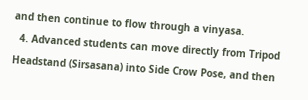and then continue to flow through a vinyasa.
  4. Advanced students can move directly from Tripod Headstand (Sirsasana) into Side Crow Pose, and then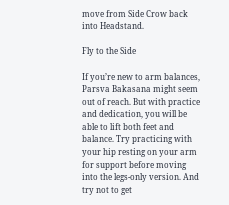move from Side Crow back into Headstand.

Fly to the Side

If you’re new to arm balances, Parsva Bakasana might seem out of reach. But with practice and dedication, you will be able to lift both feet and balance. Try practicing with your hip resting on your arm for support before moving into the legs-only version. And try not to get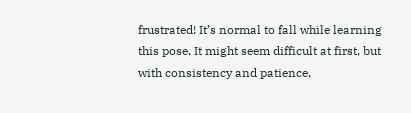frustrated! It’s normal to fall while learning this pose. It might seem difficult at first, but with consistency and patience,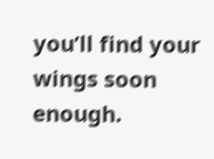you’ll find your wings soon enough.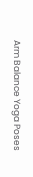Arm Balance Yoga Poses